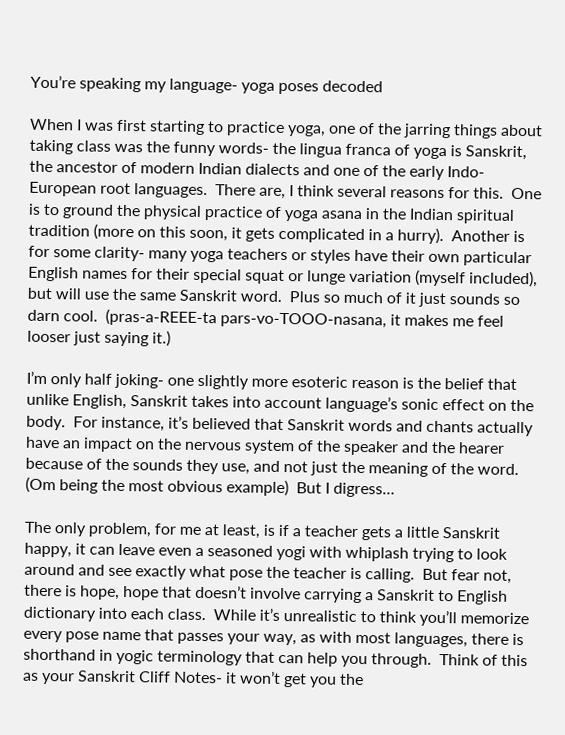You’re speaking my language- yoga poses decoded

When I was first starting to practice yoga, one of the jarring things about taking class was the funny words- the lingua franca of yoga is Sanskrit, the ancestor of modern Indian dialects and one of the early Indo-European root languages.  There are, I think several reasons for this.  One is to ground the physical practice of yoga asana in the Indian spiritual tradition (more on this soon, it gets complicated in a hurry).  Another is for some clarity- many yoga teachers or styles have their own particular English names for their special squat or lunge variation (myself included), but will use the same Sanskrit word.  Plus so much of it just sounds so darn cool.  (pras-a-REEE-ta pars-vo-TOOO-nasana, it makes me feel looser just saying it.)

I’m only half joking- one slightly more esoteric reason is the belief that unlike English, Sanskrit takes into account language’s sonic effect on the body.  For instance, it’s believed that Sanskrit words and chants actually have an impact on the nervous system of the speaker and the hearer because of the sounds they use, and not just the meaning of the word.  (Om being the most obvious example)  But I digress…

The only problem, for me at least, is if a teacher gets a little Sanskrit happy, it can leave even a seasoned yogi with whiplash trying to look around and see exactly what pose the teacher is calling.  But fear not, there is hope, hope that doesn’t involve carrying a Sanskrit to English dictionary into each class.  While it’s unrealistic to think you’ll memorize every pose name that passes your way, as with most languages, there is shorthand in yogic terminology that can help you through.  Think of this as your Sanskrit Cliff Notes- it won’t get you the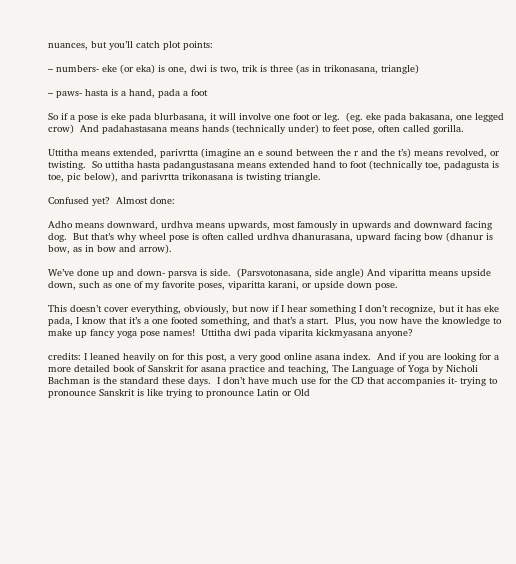nuances, but you’ll catch plot points:

– numbers- eke (or eka) is one, dwi is two, trik is three (as in trikonasana, triangle)

– paws- hasta is a hand, pada a foot

So if a pose is eke pada blurbasana, it will involve one foot or leg.  (eg. eke pada bakasana, one legged crow)  And padahastasana means hands (technically under) to feet pose, often called gorilla.

Uttitha means extended, parivrtta (imagine an e sound between the r and the t’s) means revolved, or twisting.  So uttitha hasta padangustasana means extended hand to foot (technically toe, padagusta is toe, pic below), and parivrtta trikonasana is twisting triangle.

Confused yet?  Almost done:

Adho means downward, urdhva means upwards, most famously in upwards and downward facing dog.  But that’s why wheel pose is often called urdhva dhanurasana, upward facing bow (dhanur is bow, as in bow and arrow).

We’ve done up and down- parsva is side.  (Parsvotonasana, side angle) And viparitta means upside down, such as one of my favorite poses, viparitta karani, or upside down pose.

This doesn’t cover everything, obviously, but now if I hear something I don’t recognize, but it has eke pada, I know that it’s a one footed something, and that’s a start.  Plus, you now have the knowledge to make up fancy yoga pose names!  Uttitha dwi pada viparita kickmyasana anyone?

credits: I leaned heavily on for this post, a very good online asana index.  And if you are looking for a more detailed book of Sanskrit for asana practice and teaching, The Language of Yoga by Nicholi Bachman is the standard these days.  I don’t have much use for the CD that accompanies it- trying to pronounce Sanskrit is like trying to pronounce Latin or Old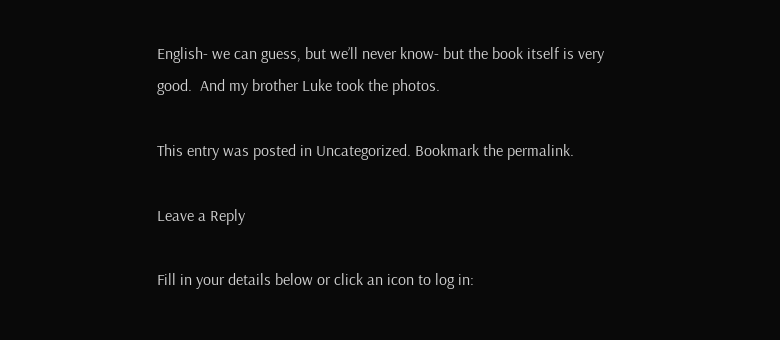English- we can guess, but we’ll never know- but the book itself is very good.  And my brother Luke took the photos.

This entry was posted in Uncategorized. Bookmark the permalink.

Leave a Reply

Fill in your details below or click an icon to log in: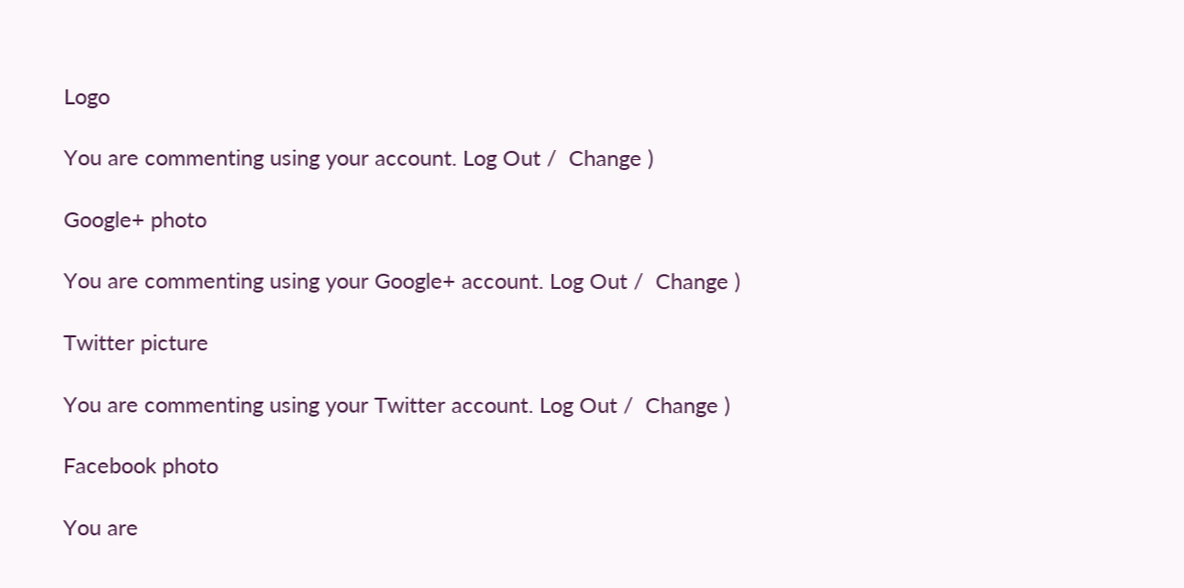Logo

You are commenting using your account. Log Out /  Change )

Google+ photo

You are commenting using your Google+ account. Log Out /  Change )

Twitter picture

You are commenting using your Twitter account. Log Out /  Change )

Facebook photo

You are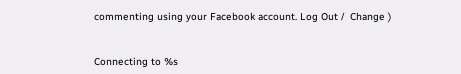commenting using your Facebook account. Log Out /  Change )


Connecting to %s